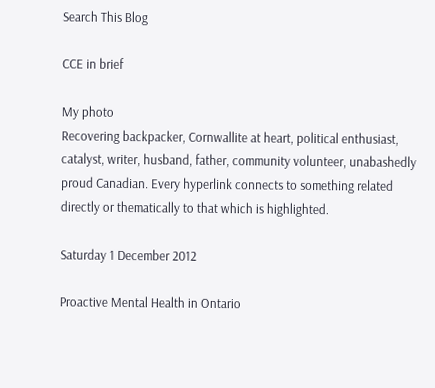Search This Blog

CCE in brief

My photo
Recovering backpacker, Cornwallite at heart, political enthusiast, catalyst, writer, husband, father, community volunteer, unabashedly proud Canadian. Every hyperlink connects to something related directly or thematically to that which is highlighted.

Saturday 1 December 2012

Proactive Mental Health in Ontario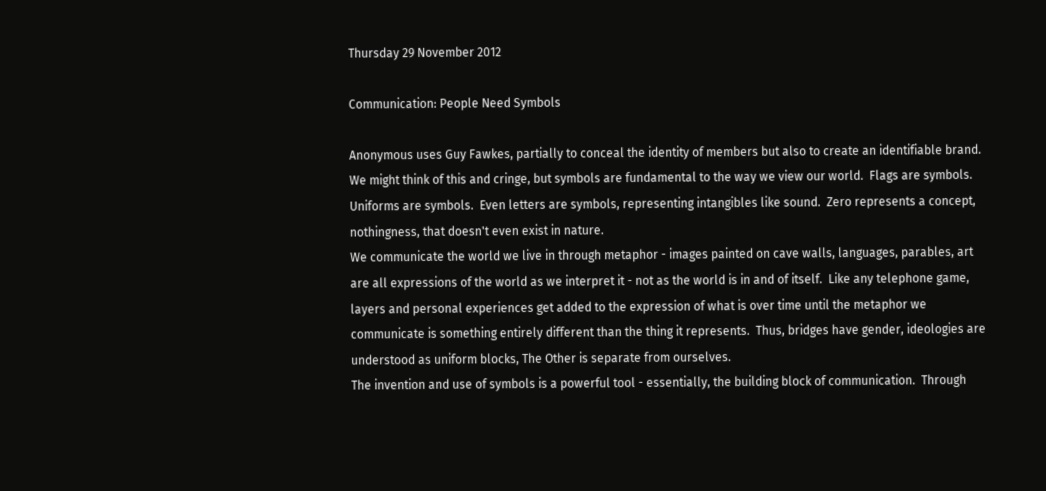Thursday 29 November 2012

Communication: People Need Symbols

Anonymous uses Guy Fawkes, partially to conceal the identity of members but also to create an identifiable brand.  We might think of this and cringe, but symbols are fundamental to the way we view our world.  Flags are symbols.  Uniforms are symbols.  Even letters are symbols, representing intangibles like sound.  Zero represents a concept, nothingness, that doesn't even exist in nature.
We communicate the world we live in through metaphor - images painted on cave walls, languages, parables, art are all expressions of the world as we interpret it - not as the world is in and of itself.  Like any telephone game, layers and personal experiences get added to the expression of what is over time until the metaphor we communicate is something entirely different than the thing it represents.  Thus, bridges have gender, ideologies are understood as uniform blocks, The Other is separate from ourselves.
The invention and use of symbols is a powerful tool - essentially, the building block of communication.  Through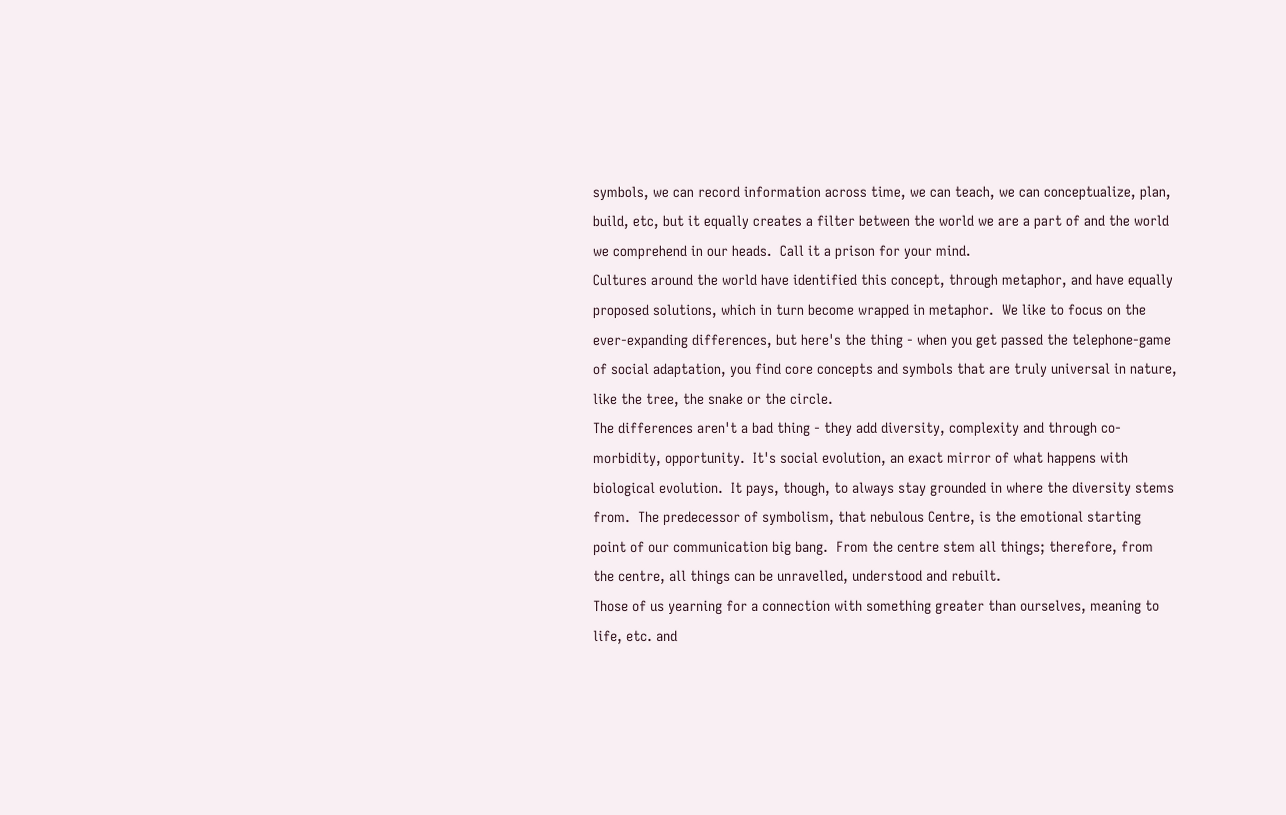symbols, we can record information across time, we can teach, we can conceptualize, plan, build, etc, but it equally creates a filter between the world we are a part of and the world we comprehend in our heads.  Call it a prison for your mind.
Cultures around the world have identified this concept, through metaphor, and have equally proposed solutions, which in turn become wrapped in metaphor.  We like to focus on the ever-expanding differences, but here's the thing - when you get passed the telephone-game of social adaptation, you find core concepts and symbols that are truly universal in nature, like the tree, the snake or the circle.
The differences aren't a bad thing - they add diversity, complexity and through co-morbidity, opportunity.  It's social evolution, an exact mirror of what happens with biological evolution.  It pays, though, to always stay grounded in where the diversity stems from.  The predecessor of symbolism, that nebulous Centre, is the emotional starting point of our communication big bang.  From the centre stem all things; therefore, from the centre, all things can be unravelled, understood and rebuilt.
Those of us yearning for a connection with something greater than ourselves, meaning to life, etc. and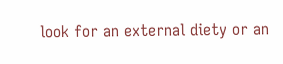look for an external diety or an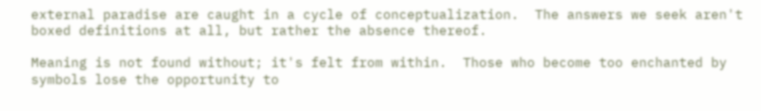external paradise are caught in a cycle of conceptualization.  The answers we seek aren't boxed definitions at all, but rather the absence thereof.

Meaning is not found without; it's felt from within.  Those who become too enchanted by symbols lose the opportunity to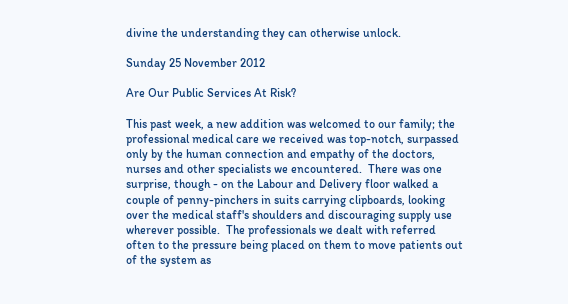divine the understanding they can otherwise unlock.

Sunday 25 November 2012

Are Our Public Services At Risk?

This past week, a new addition was welcomed to our family; the professional medical care we received was top-notch, surpassed only by the human connection and empathy of the doctors, nurses and other specialists we encountered.  There was one surprise, though - on the Labour and Delivery floor walked a couple of penny-pinchers in suits carrying clipboards, looking over the medical staff's shoulders and discouraging supply use wherever possible.  The professionals we dealt with referred often to the pressure being placed on them to move patients out of the system as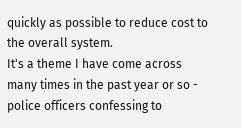quickly as possible to reduce cost to the overall system.
It's a theme I have come across many times in the past year or so - police officers confessing to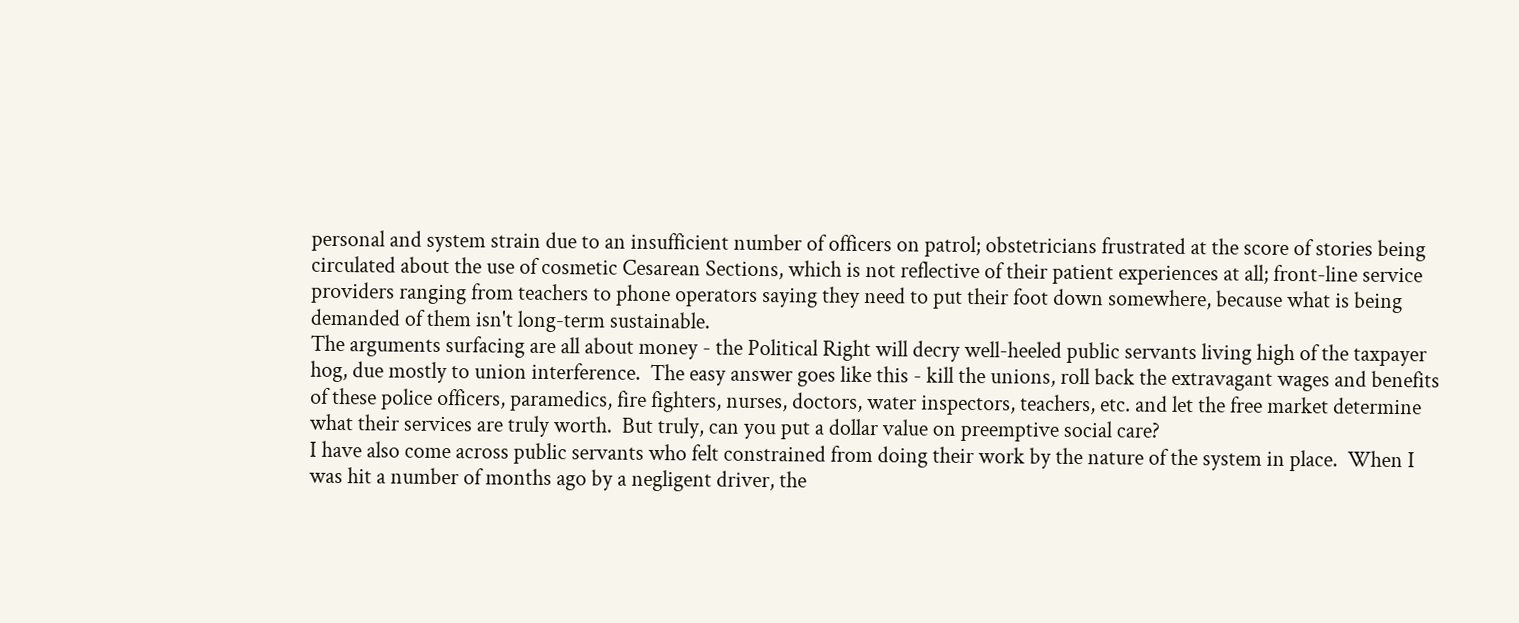personal and system strain due to an insufficient number of officers on patrol; obstetricians frustrated at the score of stories being circulated about the use of cosmetic Cesarean Sections, which is not reflective of their patient experiences at all; front-line service providers ranging from teachers to phone operators saying they need to put their foot down somewhere, because what is being demanded of them isn't long-term sustainable.
The arguments surfacing are all about money - the Political Right will decry well-heeled public servants living high of the taxpayer hog, due mostly to union interference.  The easy answer goes like this - kill the unions, roll back the extravagant wages and benefits of these police officers, paramedics, fire fighters, nurses, doctors, water inspectors, teachers, etc. and let the free market determine what their services are truly worth.  But truly, can you put a dollar value on preemptive social care?
I have also come across public servants who felt constrained from doing their work by the nature of the system in place.  When I was hit a number of months ago by a negligent driver, the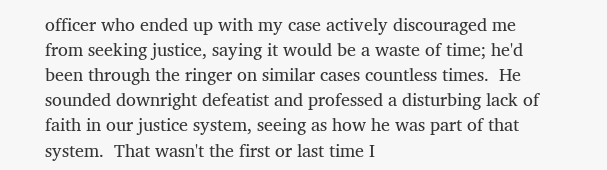officer who ended up with my case actively discouraged me from seeking justice, saying it would be a waste of time; he'd been through the ringer on similar cases countless times.  He sounded downright defeatist and professed a disturbing lack of faith in our justice system, seeing as how he was part of that system.  That wasn't the first or last time I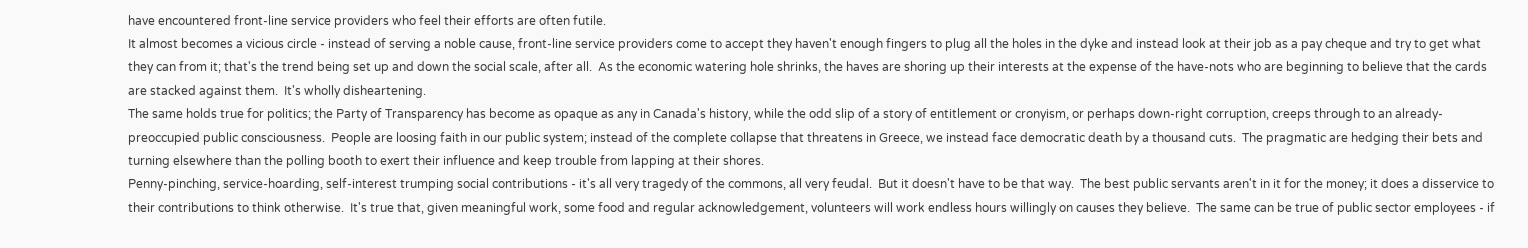have encountered front-line service providers who feel their efforts are often futile.
It almost becomes a vicious circle - instead of serving a noble cause, front-line service providers come to accept they haven't enough fingers to plug all the holes in the dyke and instead look at their job as a pay cheque and try to get what they can from it; that's the trend being set up and down the social scale, after all.  As the economic watering hole shrinks, the haves are shoring up their interests at the expense of the have-nots who are beginning to believe that the cards are stacked against them.  It's wholly disheartening.
The same holds true for politics; the Party of Transparency has become as opaque as any in Canada's history, while the odd slip of a story of entitlement or cronyism, or perhaps down-right corruption, creeps through to an already-preoccupied public consciousness.  People are loosing faith in our public system; instead of the complete collapse that threatens in Greece, we instead face democratic death by a thousand cuts.  The pragmatic are hedging their bets and turning elsewhere than the polling booth to exert their influence and keep trouble from lapping at their shores.
Penny-pinching, service-hoarding, self-interest trumping social contributions - it's all very tragedy of the commons, all very feudal.  But it doesn't have to be that way.  The best public servants aren't in it for the money; it does a disservice to their contributions to think otherwise.  It's true that, given meaningful work, some food and regular acknowledgement, volunteers will work endless hours willingly on causes they believe.  The same can be true of public sector employees - if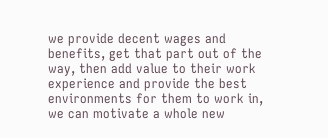we provide decent wages and benefits, get that part out of the way, then add value to their work experience and provide the best environments for them to work in, we can motivate a whole new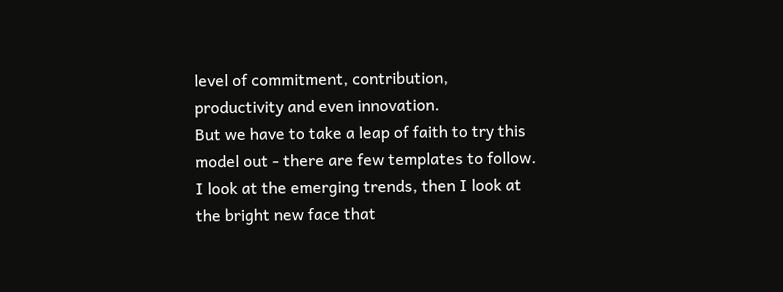level of commitment, contribution, productivity and even innovation.
But we have to take a leap of faith to try this model out - there are few templates to follow.
I look at the emerging trends, then I look at the bright new face that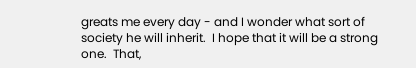greats me every day - and I wonder what sort of society he will inherit.  I hope that it will be a strong one.  That,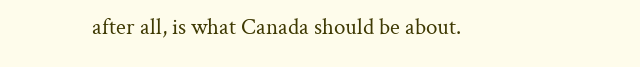after all, is what Canada should be about.